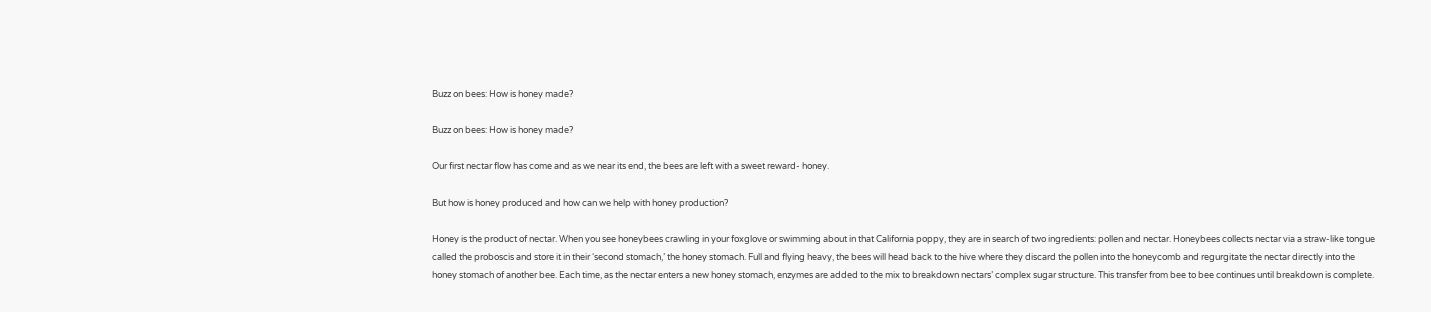Buzz on bees: How is honey made?

Buzz on bees: How is honey made?

Our first nectar flow has come and as we near its end, the bees are left with a sweet reward- honey.

But how is honey produced and how can we help with honey production?

Honey is the product of nectar. When you see honeybees crawling in your foxglove or swimming about in that California poppy, they are in search of two ingredients: pollen and nectar. Honeybees collects nectar via a straw-like tongue called the proboscis and store it in their ‘second stomach,’ the honey stomach. Full and flying heavy, the bees will head back to the hive where they discard the pollen into the honeycomb and regurgitate the nectar directly into the honey stomach of another bee. Each time, as the nectar enters a new honey stomach, enzymes are added to the mix to breakdown nectars’ complex sugar structure. This transfer from bee to bee continues until breakdown is complete.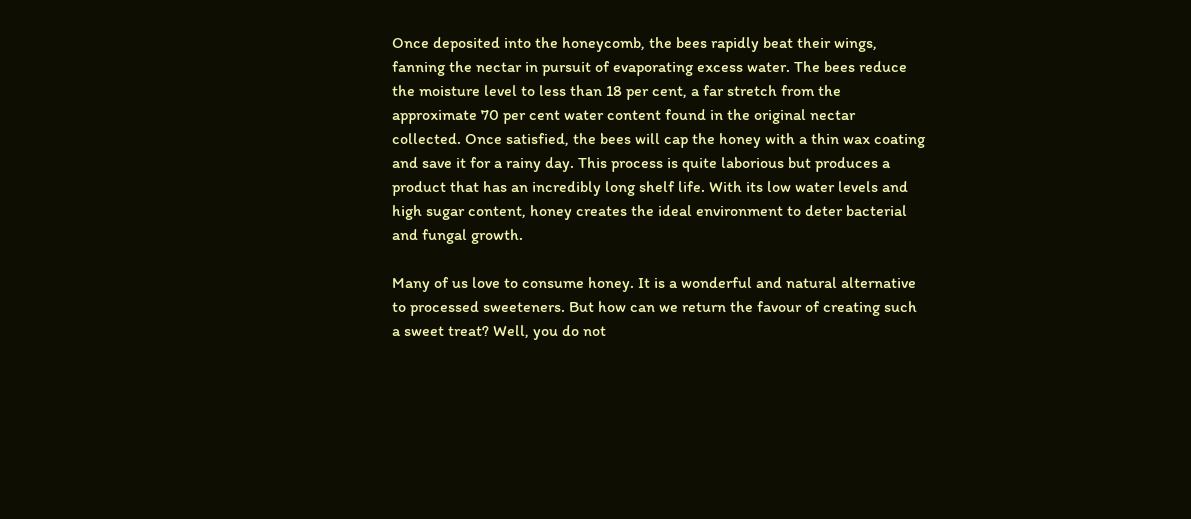Once deposited into the honeycomb, the bees rapidly beat their wings, fanning the nectar in pursuit of evaporating excess water. The bees reduce the moisture level to less than 18 per cent, a far stretch from the approximate 70 per cent water content found in the original nectar collected. Once satisfied, the bees will cap the honey with a thin wax coating and save it for a rainy day. This process is quite laborious but produces a product that has an incredibly long shelf life. With its low water levels and high sugar content, honey creates the ideal environment to deter bacterial and fungal growth.

Many of us love to consume honey. It is a wonderful and natural alternative to processed sweeteners. But how can we return the favour of creating such a sweet treat? Well, you do not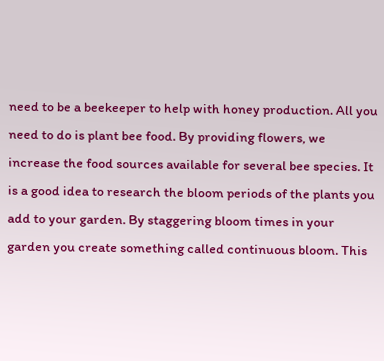need to be a beekeeper to help with honey production. All you need to do is plant bee food. By providing flowers, we increase the food sources available for several bee species. It is a good idea to research the bloom periods of the plants you add to your garden. By staggering bloom times in your garden you create something called continuous bloom. This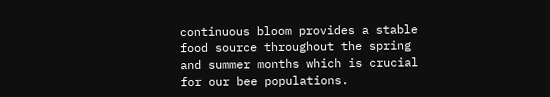continuous bloom provides a stable food source throughout the spring and summer months which is crucial for our bee populations.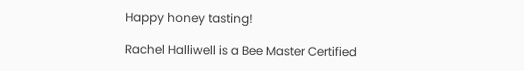Happy honey tasting!

Rachel Halliwell is a Bee Master Certified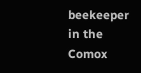beekeeper in the Comox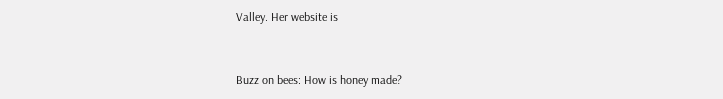Valley. Her website is


Buzz on bees: How is honey made?